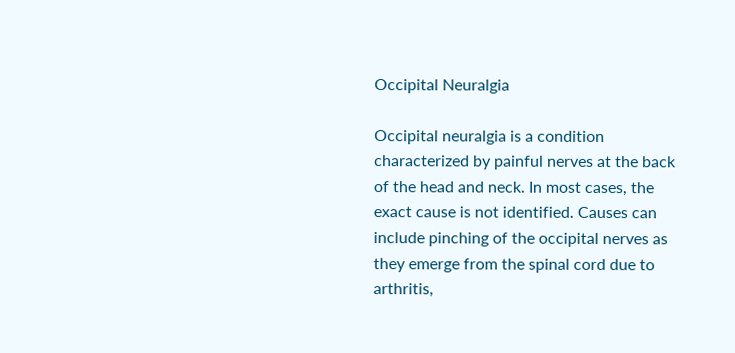Occipital Neuralgia

Occipital neuralgia is a condition characterized by painful nerves at the back of the head and neck. In most cases, the exact cause is not identified. Causes can include pinching of the occipital nerves as they emerge from the spinal cord due to arthritis,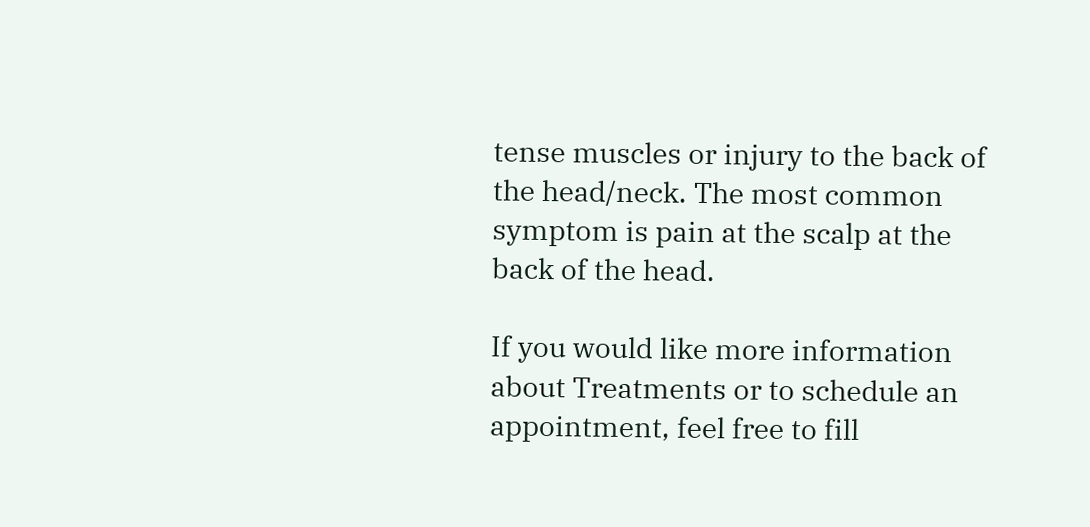tense muscles or injury to the back of the head/neck. The most common symptom is pain at the scalp at the back of the head.

If you would like more information about Treatments or to schedule an appointment, feel free to fill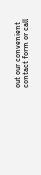out our convenient contact form or call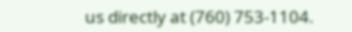us directly at (760) 753-1104.